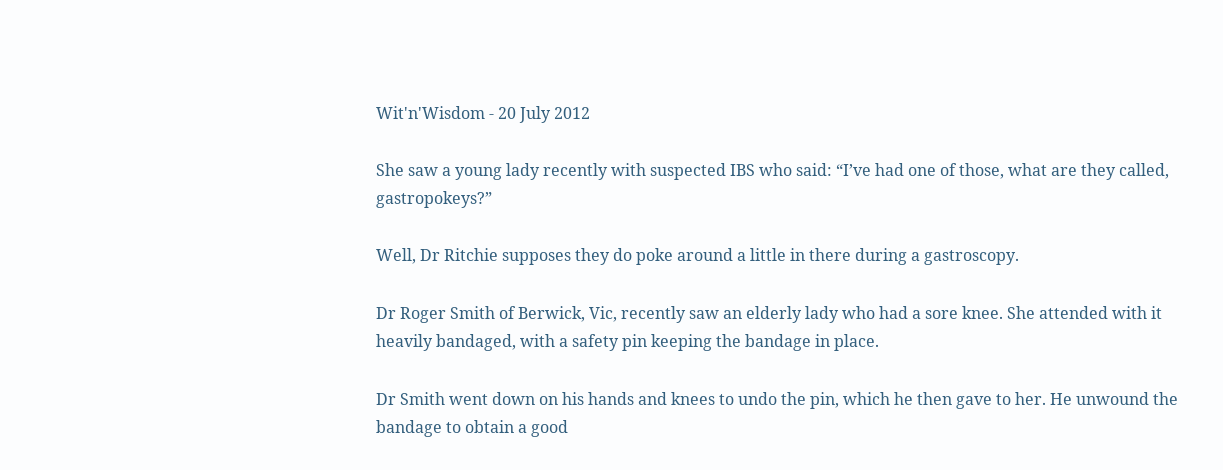Wit'n'Wisdom - 20 July 2012

She saw a young lady recently with suspected IBS who said: “I’ve had one of those, what are they called, gastropokeys?”

Well, Dr Ritchie supposes they do poke around a little in there during a gastroscopy.

Dr Roger Smith of Berwick, Vic, recently saw an elderly lady who had a sore knee. She attended with it heavily bandaged, with a safety pin keeping the bandage in place.

Dr Smith went down on his hands and knees to undo the pin, which he then gave to her. He unwound the bandage to obtain a good